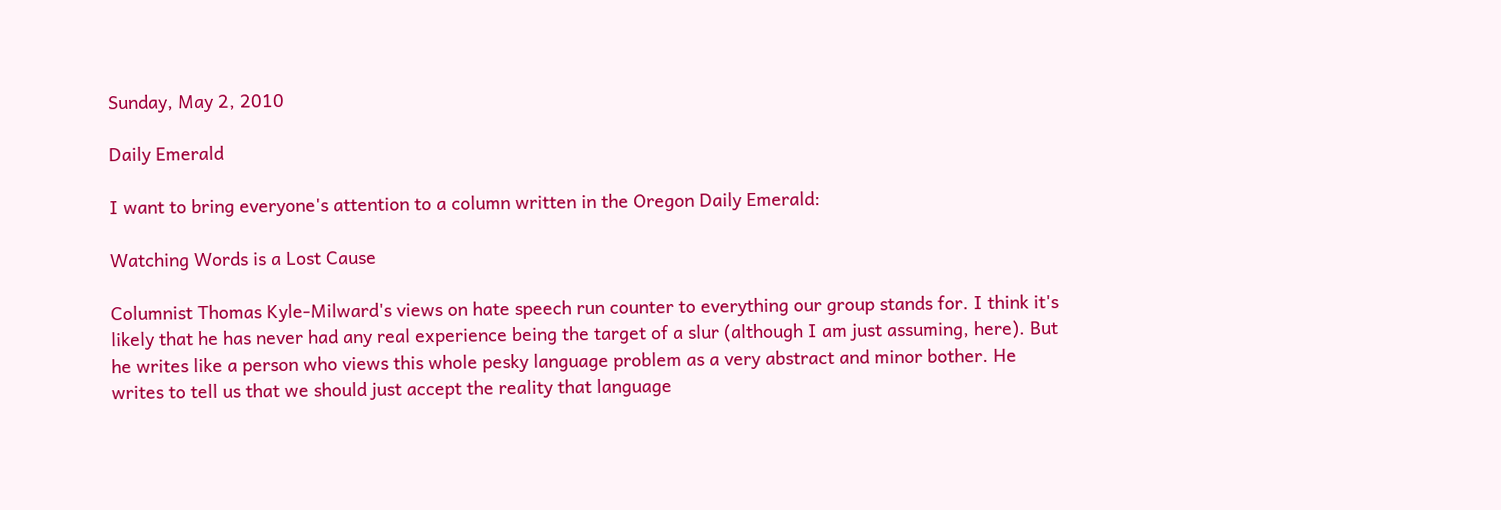Sunday, May 2, 2010

Daily Emerald

I want to bring everyone's attention to a column written in the Oregon Daily Emerald:

Watching Words is a Lost Cause

Columnist Thomas Kyle-Milward's views on hate speech run counter to everything our group stands for. I think it's likely that he has never had any real experience being the target of a slur (although I am just assuming, here). But he writes like a person who views this whole pesky language problem as a very abstract and minor bother. He writes to tell us that we should just accept the reality that language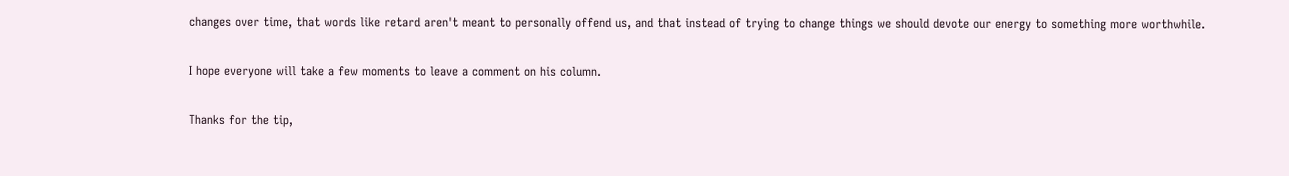changes over time, that words like retard aren't meant to personally offend us, and that instead of trying to change things we should devote our energy to something more worthwhile.

I hope everyone will take a few moments to leave a comment on his column.

Thanks for the tip,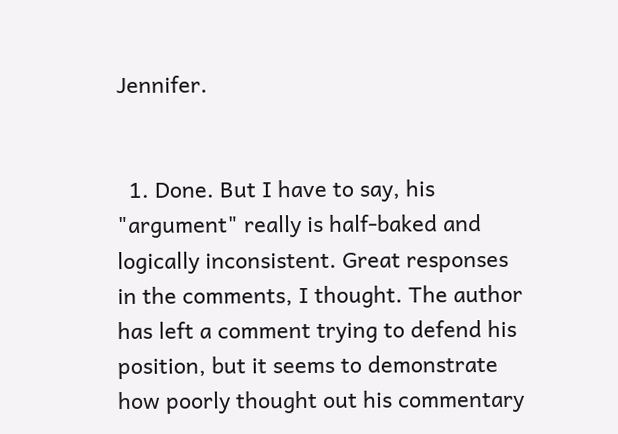Jennifer.


  1. Done. But I have to say, his "argument" really is half-baked and logically inconsistent. Great responses in the comments, I thought. The author has left a comment trying to defend his position, but it seems to demonstrate how poorly thought out his commentary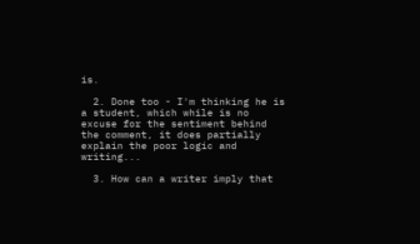is.

  2. Done too - I'm thinking he is a student, which while is no excuse for the sentiment behind the comment, it does partially explain the poor logic and writing...

  3. How can a writer imply that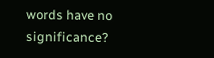words have no significance?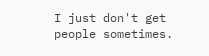I just don't get people sometimes.